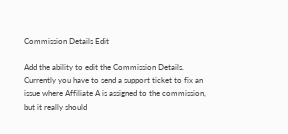Commission Details Edit

Add the ability to edit the Commission Details. Currently you have to send a support ticket to fix an issue where Affiliate A is assigned to the commission, but it really should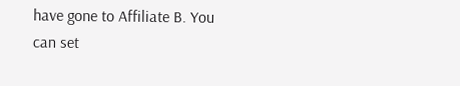have gone to Affiliate B. You can set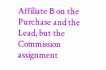Affiliate B on the Purchase and the Lead, but the Commission assignment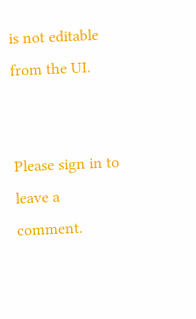is not editable from the UI.


Please sign in to leave a comment.